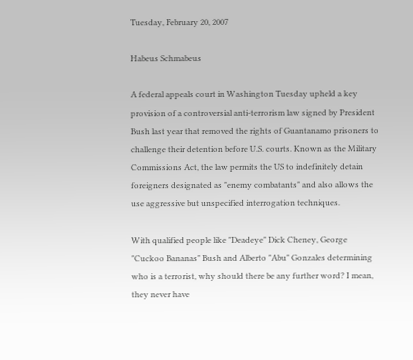Tuesday, February 20, 2007

Habeus Schmabeus

A federal appeals court in Washington Tuesday upheld a key provision of a controversial anti-terrorism law signed by President Bush last year that removed the rights of Guantanamo prisoners to challenge their detention before U.S. courts. Known as the Military Commissions Act, the law permits the US to indefinitely detain foreigners designated as "enemy combatants" and also allows the use aggressive but unspecified interrogation techniques.

With qualified people like "Deadeye" Dick Cheney, George "Cuckoo Bananas" Bush and Alberto "Abu" Gonzales determining who is a terrorist, why should there be any further word? I mean, they never have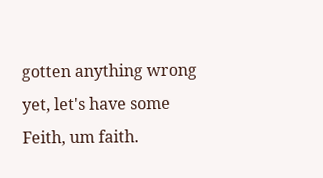gotten anything wrong yet, let's have some Feith, um faith.